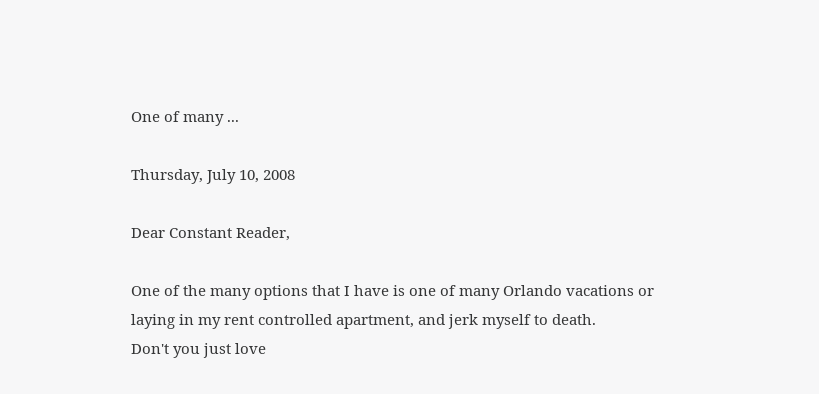One of many ...

Thursday, July 10, 2008

Dear Constant Reader,

One of the many options that I have is one of many Orlando vacations or laying in my rent controlled apartment, and jerk myself to death.
Don't you just love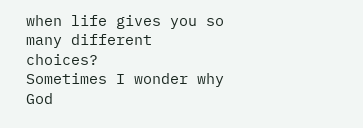when life gives you so many different choices?
Sometimes I wonder why God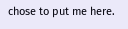chose to put me here.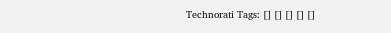Technorati Tags: [] [] [] [] []